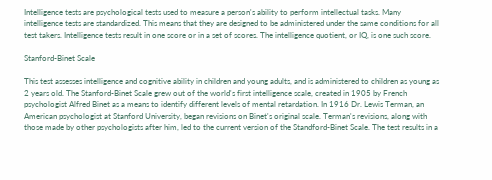Intelligence tests are psychological tests used to measure a person's ability to perform intellectual tasks. Many intelligence tests are standardized. This means that they are designed to be administered under the same conditions for all test takers. Intelligence tests result in one score or in a set of scores. The intelligence quotient, or IQ, is one such score.

Stanford-Binet Scale

This test assesses intelligence and cognitive ability in children and young adults, and is administered to children as young as 2 years old. The Stanford-Binet Scale grew out of the world's first intelligence scale, created in 1905 by French psychologist Alfred Binet as a means to identify different levels of mental retardation. In 1916 Dr. Lewis Terman, an American psychologist at Stanford University, began revisions on Binet's original scale. Terman's revisions, along with those made by other psychologists after him, led to the current version of the Standford-Binet Scale. The test results in a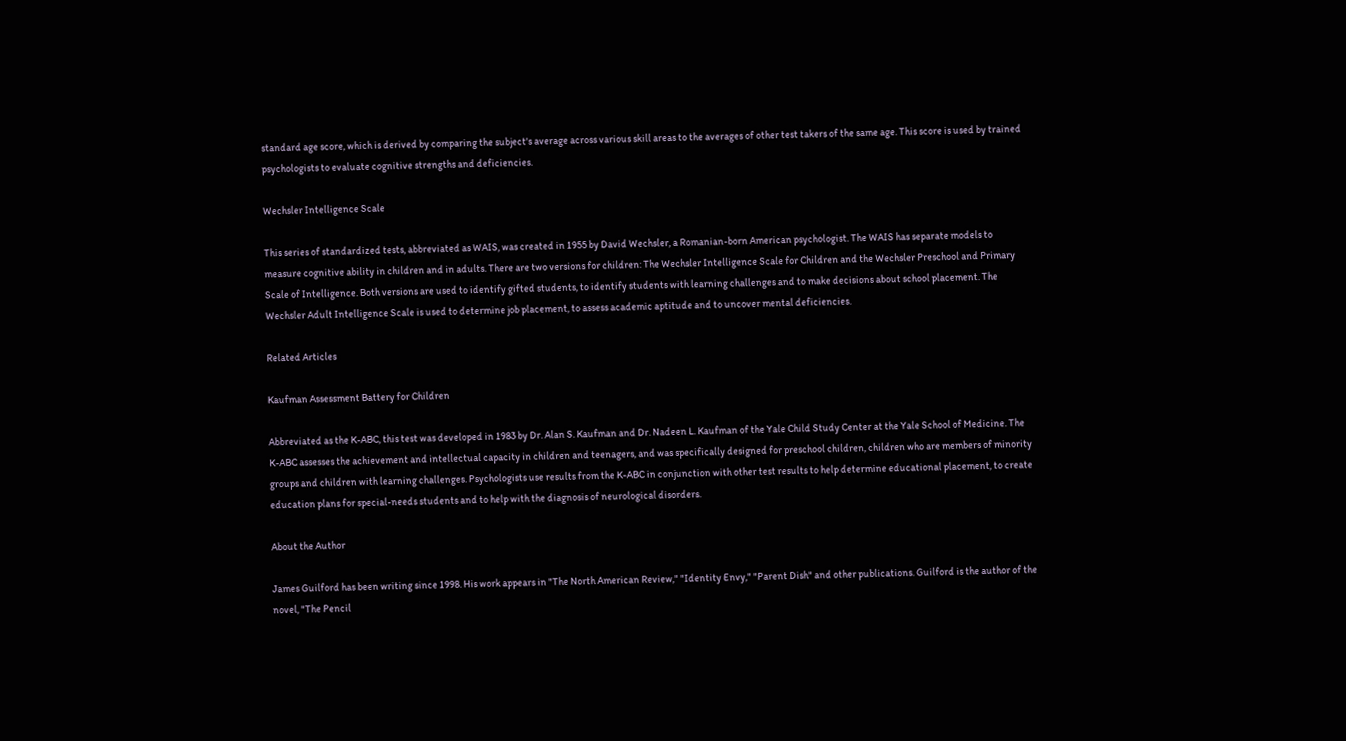standard age score, which is derived by comparing the subject's average across various skill areas to the averages of other test takers of the same age. This score is used by trained psychologists to evaluate cognitive strengths and deficiencies.

Wechsler Intelligence Scale

This series of standardized tests, abbreviated as WAIS, was created in 1955 by David Wechsler, a Romanian-born American psychologist. The WAIS has separate models to measure cognitive ability in children and in adults. There are two versions for children: The Wechsler Intelligence Scale for Children and the Wechsler Preschool and Primary Scale of Intelligence. Both versions are used to identify gifted students, to identify students with learning challenges and to make decisions about school placement. The Wechsler Adult Intelligence Scale is used to determine job placement, to assess academic aptitude and to uncover mental deficiencies.

Related Articles

Kaufman Assessment Battery for Children

Abbreviated as the K-ABC, this test was developed in 1983 by Dr. Alan S. Kaufman and Dr. Nadeen L. Kaufman of the Yale Child Study Center at the Yale School of Medicine. The K-ABC assesses the achievement and intellectual capacity in children and teenagers, and was specifically designed for preschool children, children who are members of minority groups and children with learning challenges. Psychologists use results from the K-ABC in conjunction with other test results to help determine educational placement, to create education plans for special-needs students and to help with the diagnosis of neurological disorders.

About the Author

James Guilford has been writing since 1998. His work appears in "The North American Review," "Identity Envy," "Parent Dish" and other publications. Guilford is the author of the novel, "The Pencil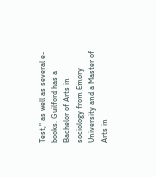Test," as well as several e-books. Guilford has a Bachelor of Arts in sociology from Emory University and a Master of Arts in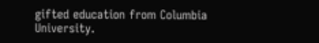gifted education from Columbia University.